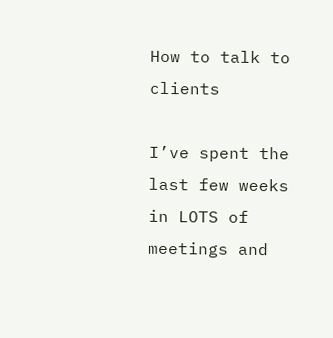How to talk to clients

I’ve spent the last few weeks in LOTS of meetings and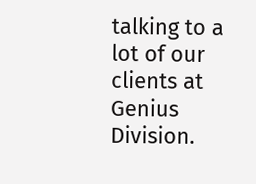talking to a lot of our clients at Genius Division.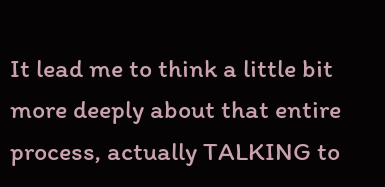It lead me to think a little bit more deeply about that entire process, actually TALKING to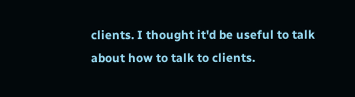clients. I thought it'd be useful to talk about how to talk to clients.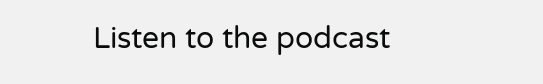Listen to the podcast